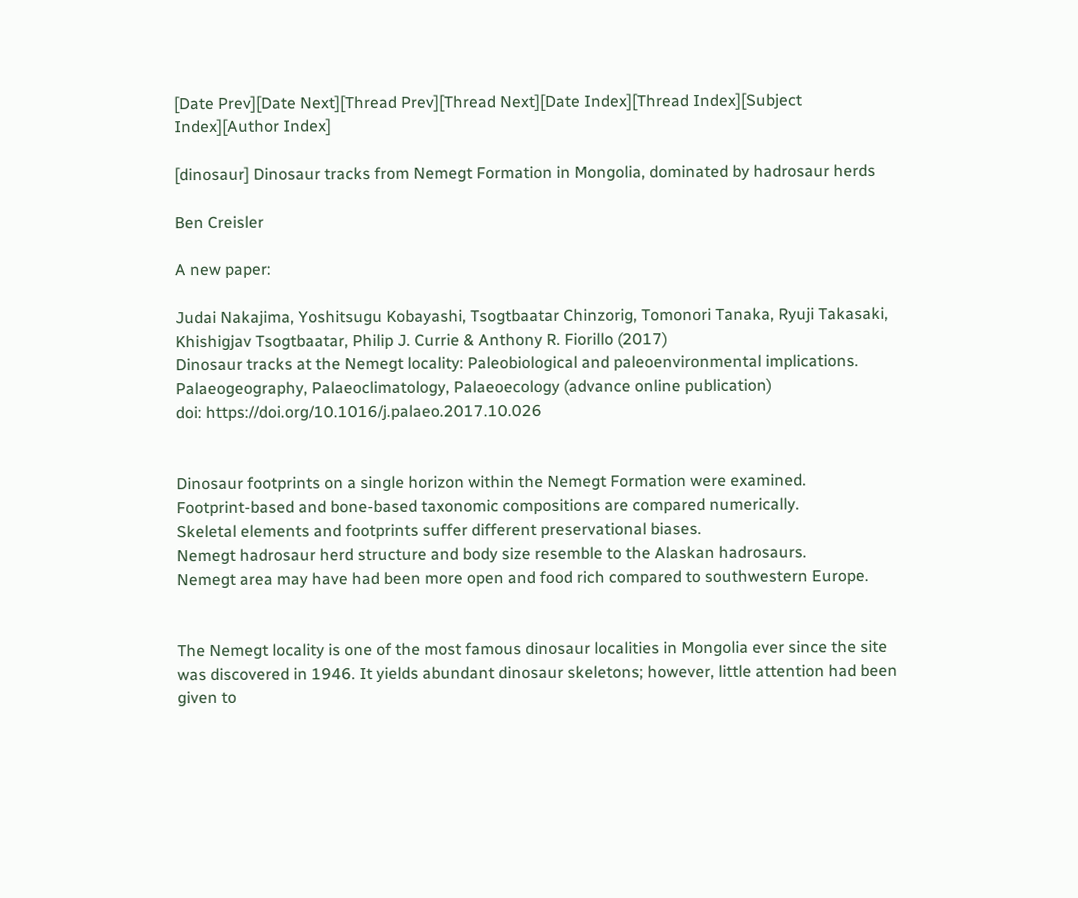[Date Prev][Date Next][Thread Prev][Thread Next][Date Index][Thread Index][Subject Index][Author Index]

[dinosaur] Dinosaur tracks from Nemegt Formation in Mongolia, dominated by hadrosaur herds

Ben Creisler

A new paper:

Judai Nakajima, Yoshitsugu Kobayashi, Tsogtbaatar Chinzorig, Tomonori Tanaka, Ryuji Takasaki, Khishigjav Tsogtbaatar, Philip J. Currie & Anthony R. Fiorillo (2017)
Dinosaur tracks at the Nemegt locality: Paleobiological and paleoenvironmental implications.
Palaeogeography, Palaeoclimatology, Palaeoecology (advance online publication)
doi: https://doi.org/10.1016/j.palaeo.2017.10.026


Dinosaur footprints on a single horizon within the Nemegt Formation were examined.
Footprint-based and bone-based taxonomic compositions are compared numerically.
Skeletal elements and footprints suffer different preservational biases.
Nemegt hadrosaur herd structure and body size resemble to the Alaskan hadrosaurs.
Nemegt area may have had been more open and food rich compared to southwestern Europe.


The Nemegt locality is one of the most famous dinosaur localities in Mongolia ever since the site was discovered in 1946. It yields abundant dinosaur skeletons; however, little attention had been given to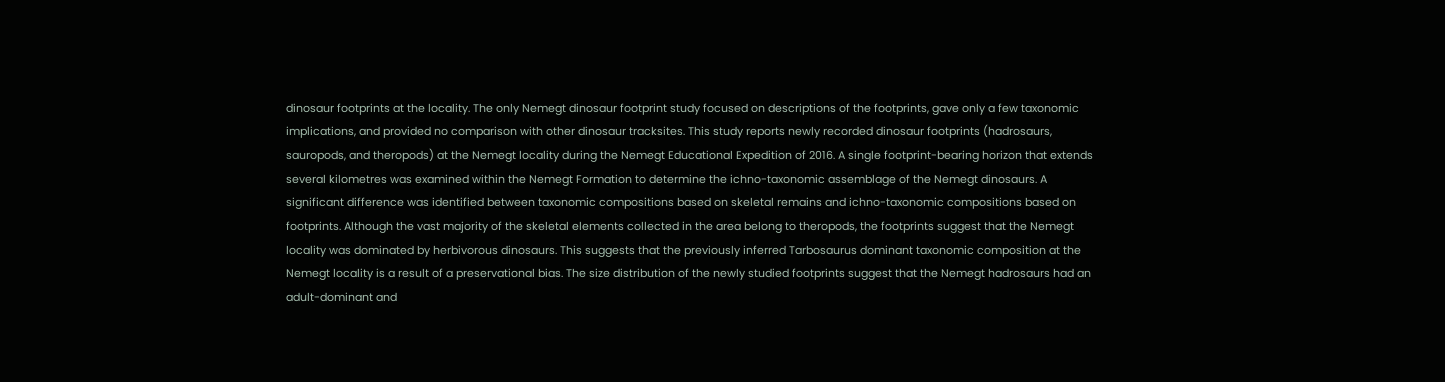dinosaur footprints at the locality. The only Nemegt dinosaur footprint study focused on descriptions of the footprints, gave only a few taxonomic implications, and provided no comparison with other dinosaur tracksites. This study reports newly recorded dinosaur footprints (hadrosaurs, sauropods, and theropods) at the Nemegt locality during the Nemegt Educational Expedition of 2016. A single footprint-bearing horizon that extends several kilometres was examined within the Nemegt Formation to determine the ichno-taxonomic assemblage of the Nemegt dinosaurs. A significant difference was identified between taxonomic compositions based on skeletal remains and ichno-taxonomic compositions based on footprints. Although the vast majority of the skeletal elements collected in the area belong to theropods, the footprints suggest that the Nemegt locality was dominated by herbivorous dinosaurs. This suggests that the previously inferred Tarbosaurus dominant taxonomic composition at the Nemegt locality is a result of a preservational bias. The size distribution of the newly studied footprints suggest that the Nemegt hadrosaurs had an adult-dominant and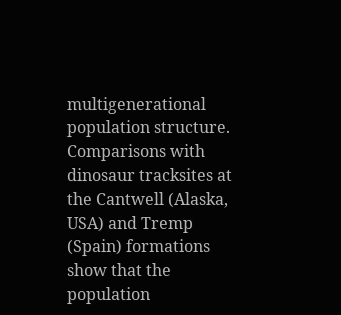multigenerational population structure. Comparisons with dinosaur tracksites at the Cantwell (Alaska, USA) and Tremp (Spain) formations show that the population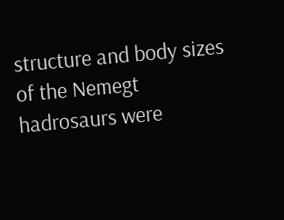structure and body sizes of the Nemegt hadrosaurs were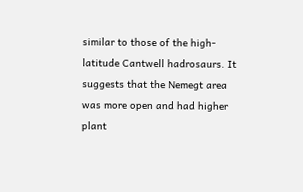similar to those of the high-latitude Cantwell hadrosaurs. It suggests that the Nemegt area was more open and had higher plant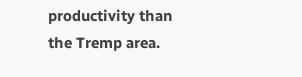productivity than the Tremp area.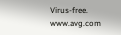Virus-free. www.avg.com